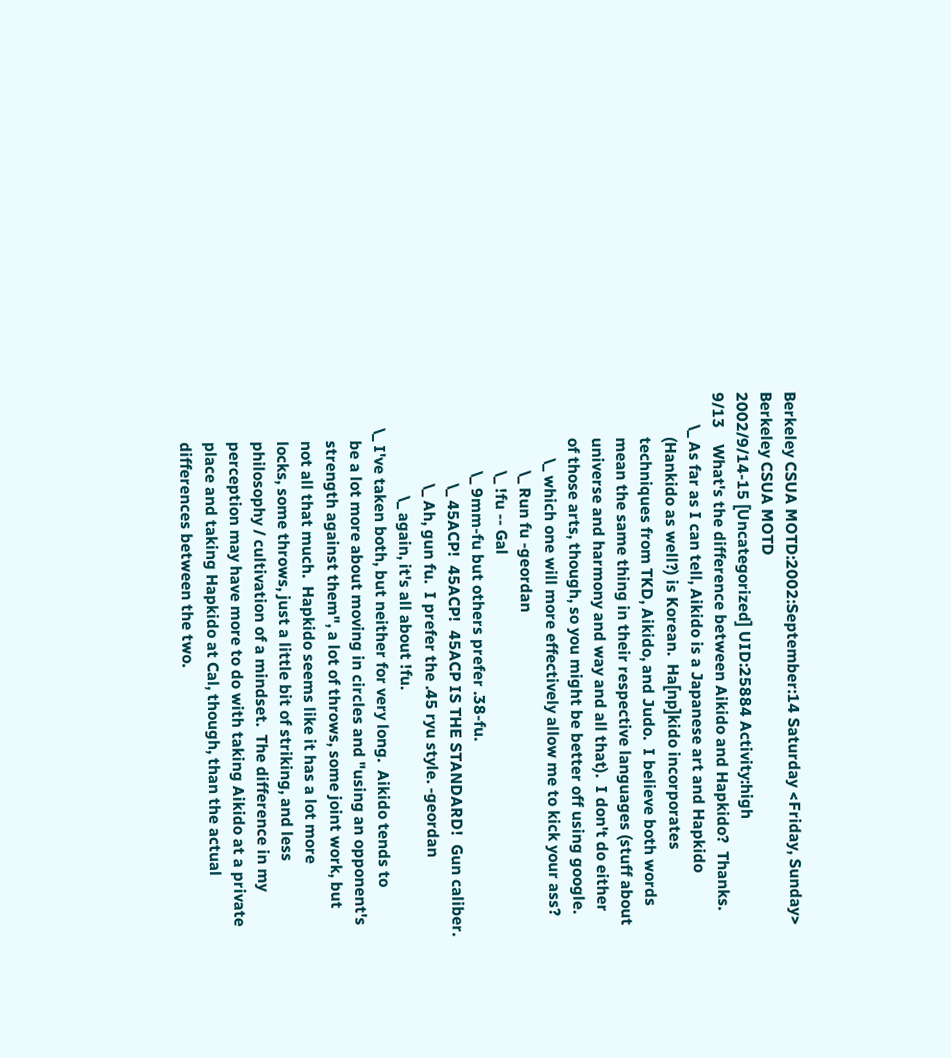Berkeley CSUA MOTD:2002:September:14 Saturday <Friday, Sunday>
Berkeley CSUA MOTD
2002/9/14-15 [Uncategorized] UID:25884 Activity:high
9/13    What's the difference between Aikido and Hapkido?  Thanks.
        \_ As far as I can tell, Aikido is a Japanese art and Hapkido
           (Hankido as well?) is Korean.  Ha[np]kido incorporates
           techniques from TKD, Aikido, and Judo.  I believe both words
           mean the same thing in their respective languages (stuff about
           universe and harmony and way and all that).  I don't do either
           of those arts, though, so you might be better off using google.
                \_ which one will more effectively allow me to kick your ass?
                   \_ Run fu -geordan
                   \_ !fu -- Gal
                   \_ 9mm-fu but others prefer .38-fu.
                      \_ 45ACP!  45ACP!  45ACP IS THE STANDARD!  Gun caliber.
                      \_ Ah, gun fu.  I prefer the .45 ryu style. -geordan
                         \_ again, it's all about !fu.
        \_ I've taken both, but neither for very long.  Aikido tends to
           be a lot more about moving in circles and "using an opponent's
           strength against them", a lot of throws, some joint work, but
           not all that much.  Hapkido seems like it has a lot more
           locks, some throws, just a little bit of striking, and less
           philosophy / cultivation of a mindset.  The difference in my
           perception may have more to do with taking Aikido at a private
           place and taking Hapkido at Cal, though, than the actual
           differences between the two.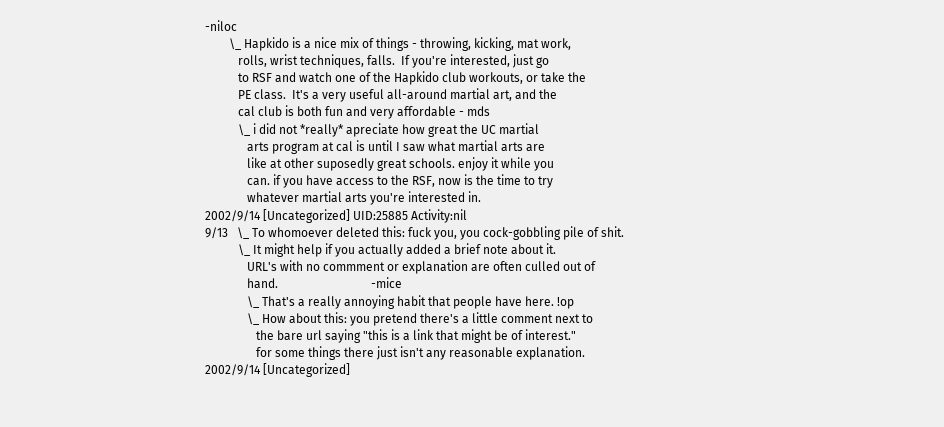-niloc
        \_ Hapkido is a nice mix of things - throwing, kicking, mat work,
           rolls, wrist techniques, falls.  If you're interested, just go
           to RSF and watch one of the Hapkido club workouts, or take the
           PE class.  It's a very useful all-around martial art, and the
           cal club is both fun and very affordable - mds
           \_ i did not *really* apreciate how great the UC martial
              arts program at cal is until I saw what martial arts are
              like at other suposedly great schools. enjoy it while you
              can. if you have access to the RSF, now is the time to try
              whatever martial arts you're interested in.
2002/9/14 [Uncategorized] UID:25885 Activity:nil
9/13   \_ To whomoever deleted this: fuck you, you cock-gobbling pile of shit.
           \_ It might help if you actually added a brief note about it.
              URL's with no commment or explanation are often culled out of
              hand.                               -mice
              \_ That's a really annoying habit that people have here. !op
              \_ How about this: you pretend there's a little comment next to
                 the bare url saying "this is a link that might be of interest."
                 for some things there just isn't any reasonable explanation.
2002/9/14 [Uncategorized]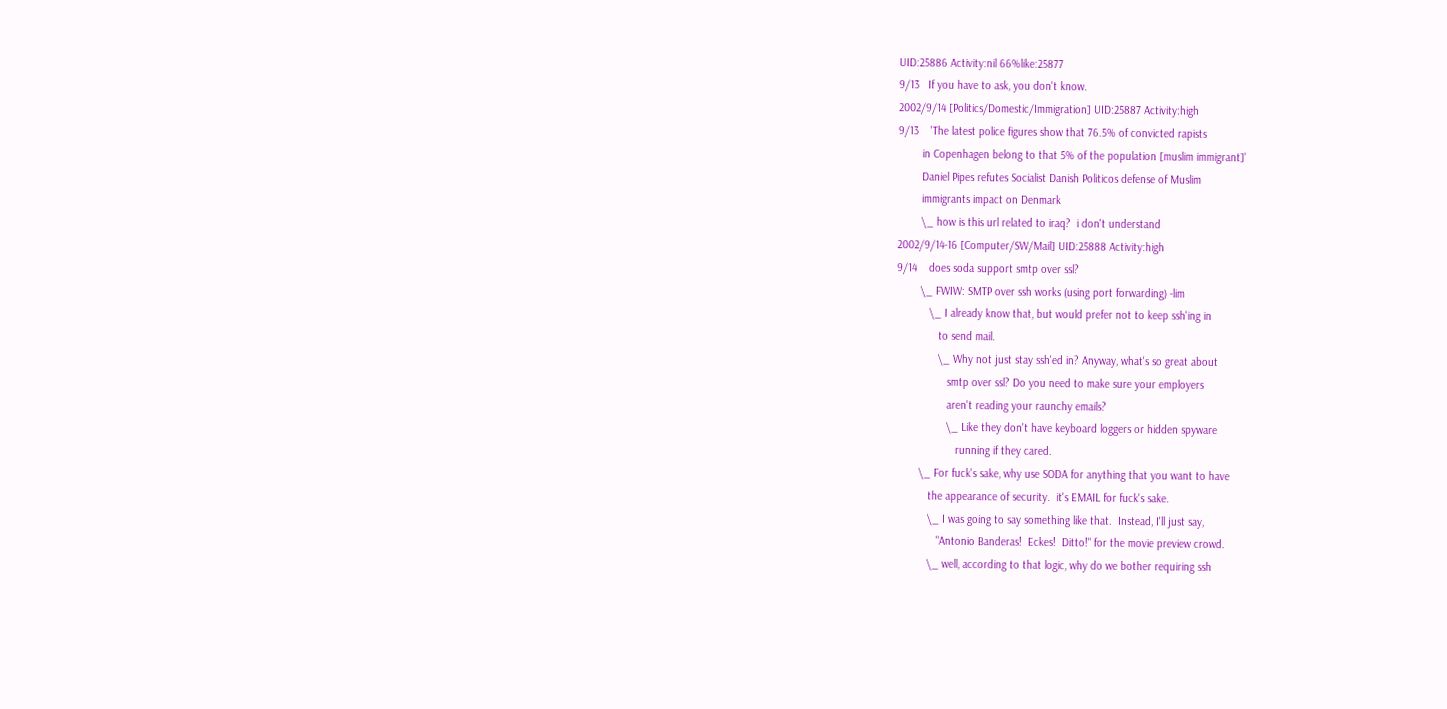UID:25886 Activity:nil 66%like:25877
9/13   If you have to ask, you don't know.
2002/9/14 [Politics/Domestic/Immigration] UID:25887 Activity:high
9/13    'The latest police figures show that 76.5% of convicted rapists
        in Copenhagen belong to that 5% of the population [muslim immigrant]'
        Daniel Pipes refutes Socialist Danish Politicos defense of Muslim
        immigrants impact on Denmark
        \_ how is this url related to iraq?  i don't understand
2002/9/14-16 [Computer/SW/Mail] UID:25888 Activity:high
9/14    does soda support smtp over ssl?
        \_ FWIW: SMTP over ssh works (using port forwarding) -lim
           \_ I already know that, but would prefer not to keep ssh'ing in
              to send mail.
              \_ Why not just stay ssh'ed in? Anyway, what's so great about
                 smtp over ssl? Do you need to make sure your employers
                 aren't reading your raunchy emails?
                 \_ Like they don't have keyboard loggers or hidden spyware
                    running if they cared.
        \_ For fuck's sake, why use SODA for anything that you want to have
           the appearance of security.  it's EMAIL for fuck's sake.
           \_ I was going to say something like that.  Instead, I'll just say,
              "Antonio Banderas!  Eckes!  Ditto!" for the movie preview crowd.
           \_ well, according to that logic, why do we bother requiring ssh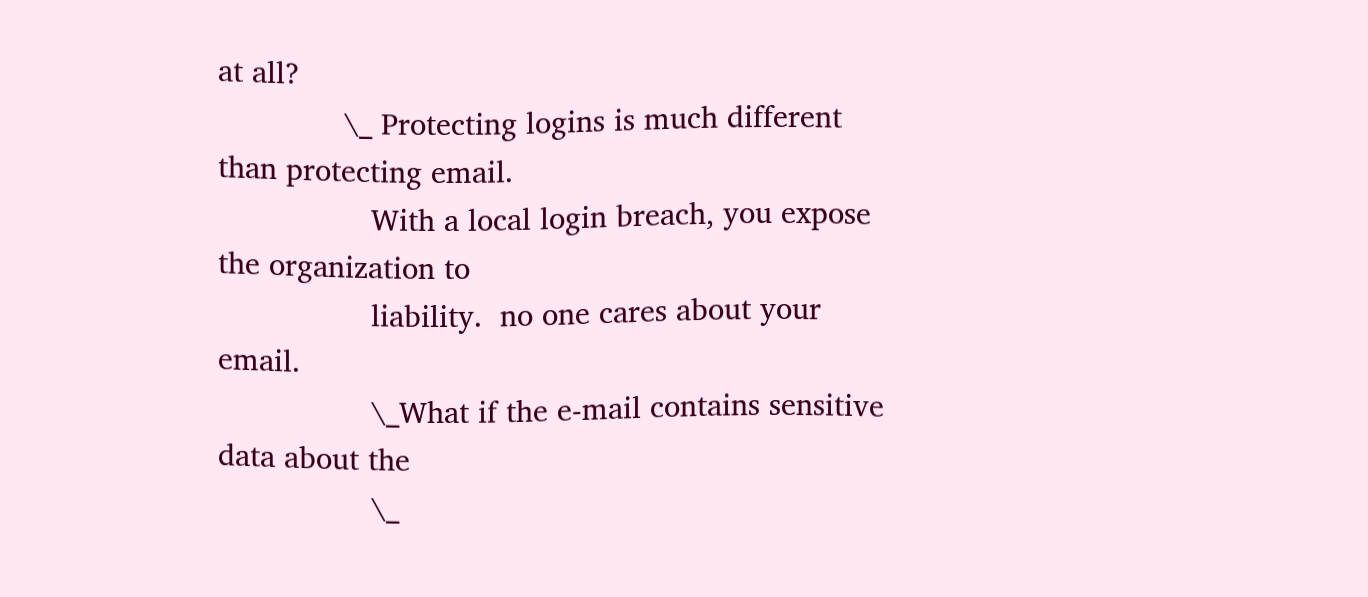at all?
              \_ Protecting logins is much different than protecting email.
                 With a local login breach, you expose the organization to
                 liability.  no one cares about your email.
                 \_What if the e-mail contains sensitive data about the
                 \_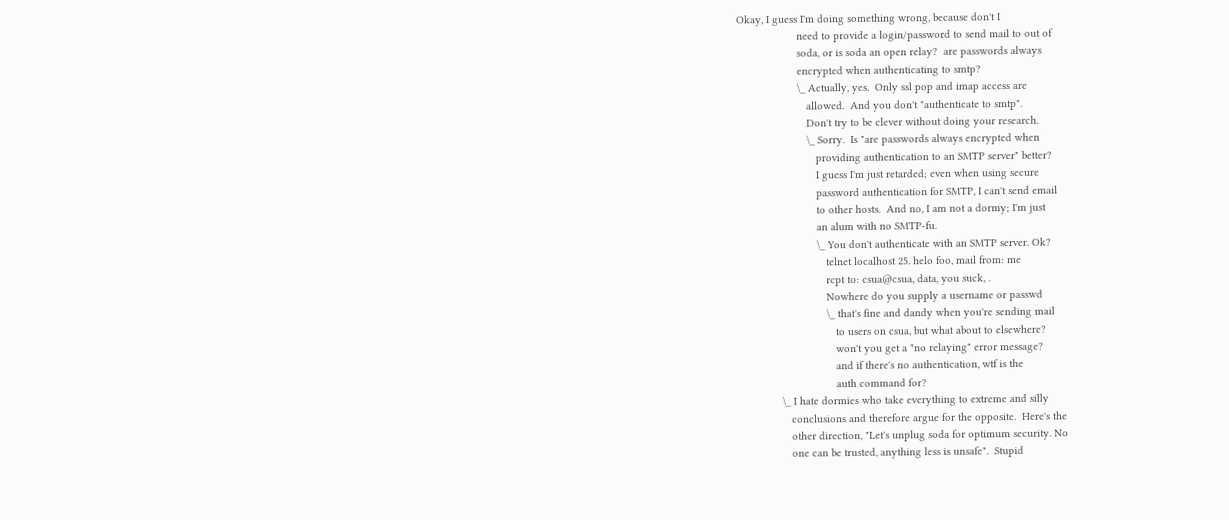Okay, I guess I'm doing something wrong, because don't I
                    need to provide a login/password to send mail to out of
                    soda, or is soda an open relay?  are passwords always
                    encrypted when authenticating to smtp?
                    \_ Actually, yes.  Only ssl pop and imap access are
                       allowed.  And you don't "authenticate to smtp".
                       Don't try to be clever without doing your research.
                       \_ Sorry.  Is "are passwords always encrypted when
                          providing authentication to an SMTP server" better?
                          I guess I'm just retarded; even when using secure
                          password authentication for SMTP, I can't send email
                          to other hosts.  And no, I am not a dormy; I'm just
                          an alum with no SMTP-fu.
                          \_ You don't authenticate with an SMTP server. Ok?
                             telnet localhost 25. helo foo, mail from: me
                             rcpt to: csua@csua, data, you suck, .
                             Nowhere do you supply a username or passwd
                             \_ that's fine and dandy when you're sending mail
                                to users on csua, but what about to elsewhere?
                                won't you get a "no relaying" error message?
                                and if there's no authentication, wtf is the
                                auth command for?
              \_ I hate dormies who take everything to extreme and silly
                 conclusions and therefore argue for the opposite.  Here's the
                 other direction, "Let's unplug soda for optimum security. No
                 one can be trusted, anything less is unsafe".  Stupid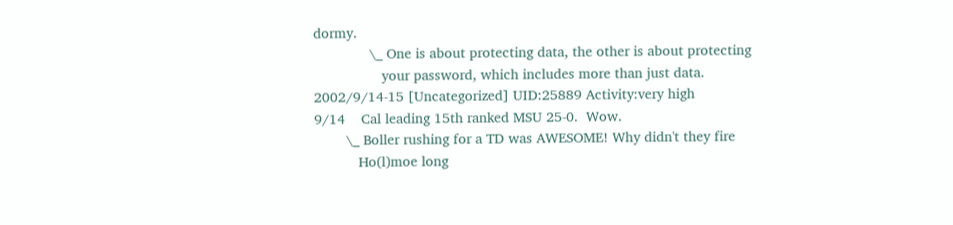dormy.
              \_ One is about protecting data, the other is about protecting
                 your password, which includes more than just data.
2002/9/14-15 [Uncategorized] UID:25889 Activity:very high
9/14    Cal leading 15th ranked MSU 25-0.  Wow.
        \_ Boller rushing for a TD was AWESOME! Why didn't they fire
           Ho(l)moe long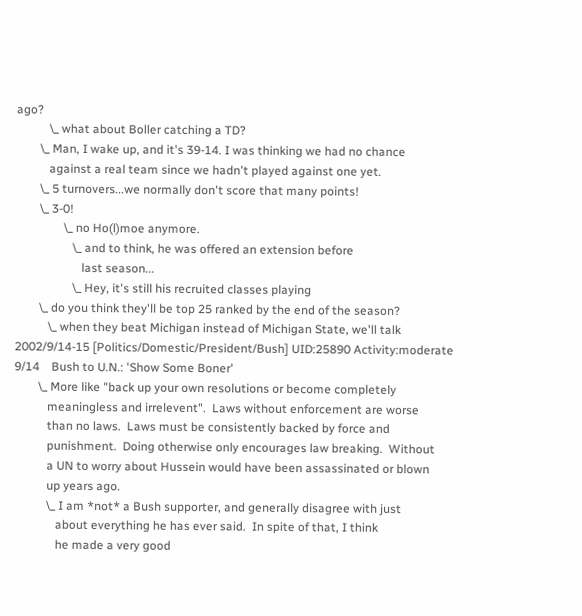ago?
           \_ what about Boller catching a TD?
        \_ Man, I wake up, and it's 39-14. I was thinking we had no chance
           against a real team since we hadn't played against one yet.
        \_ 5 turnovers...we normally don't score that many points!
        \_ 3-0!
                \_ no Ho(l)moe anymore.
                   \_ and to think, he was offered an extension before
                      last season...
                   \_ Hey, it's still his recruited classes playing
        \_ do you think they'll be top 25 ranked by the end of the season?
           \_ when they beat Michigan instead of Michigan State, we'll talk
2002/9/14-15 [Politics/Domestic/President/Bush] UID:25890 Activity:moderate
9/14    Bush to U.N.: 'Show Some Boner'
        \_ More like "back up your own resolutions or become completely
           meaningless and irrelevent".  Laws without enforcement are worse
           than no laws.  Laws must be consistently backed by force and
           punishment.  Doing otherwise only encourages law breaking.  Without
           a UN to worry about Hussein would have been assassinated or blown
           up years ago.
           \_ I am *not* a Bush supporter, and generally disagree with just
              about everything he has ever said.  In spite of that, I think
              he made a very good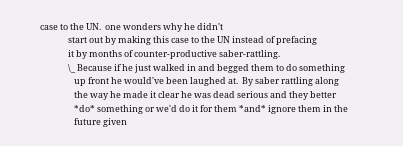case to the UN.  one wonders why he didn't
              start out by making this case to the UN instead of prefacing
              it by months of counter-productive saber-rattling.
              \_ Because if he just walked in and begged them to do something
                 up front he would've been laughed at.  By saber rattling along
                 the way he made it clear he was dead serious and they better
                 *do* something or we'd do it for them *and* ignore them in the
                 future given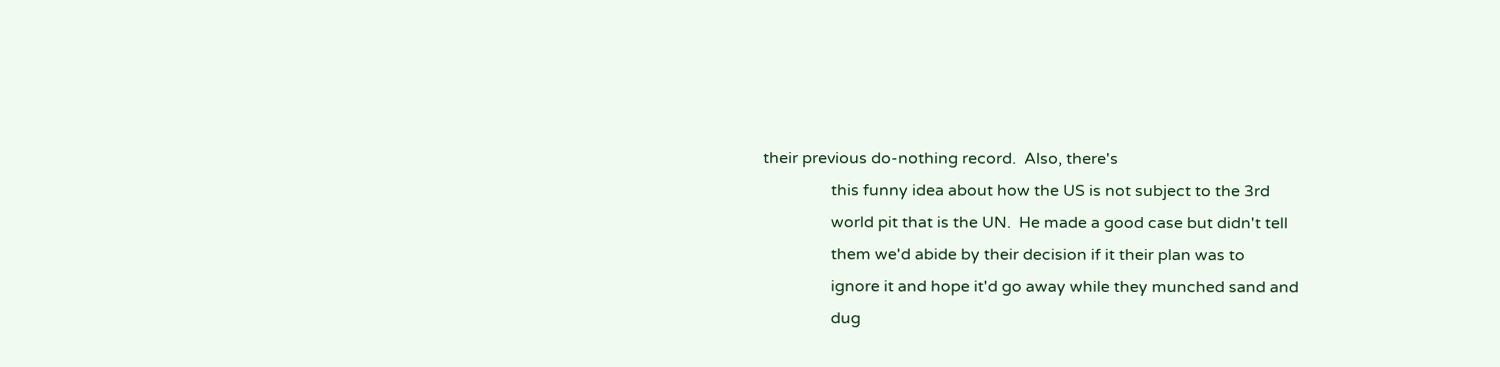their previous do-nothing record.  Also, there's
                 this funny idea about how the US is not subject to the 3rd
                 world pit that is the UN.  He made a good case but didn't tell
                 them we'd abide by their decision if it their plan was to
                 ignore it and hope it'd go away while they munched sand and
                 dug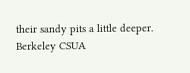their sandy pits a little deeper.
Berkeley CSUA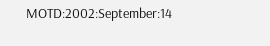MOTD:2002:September:14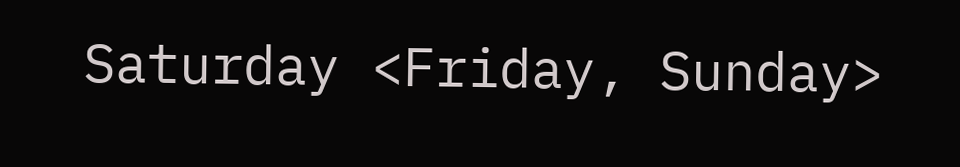Saturday <Friday, Sunday>